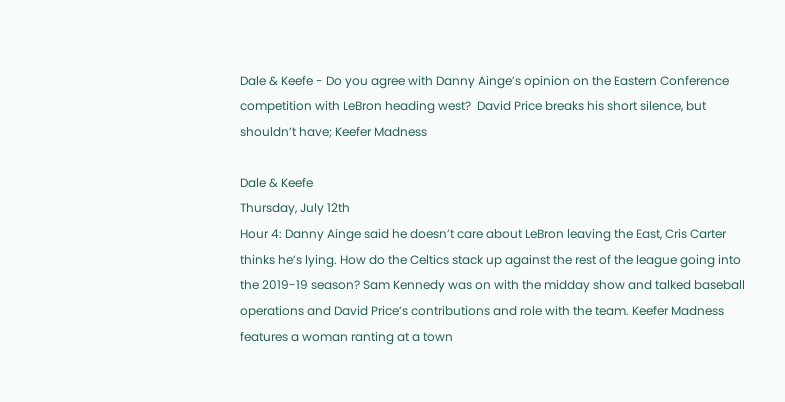Dale & Keefe - Do you agree with Danny Ainge’s opinion on the Eastern Conference competition with LeBron heading west?  David Price breaks his short silence, but shouldn’t have; Keefer Madness

Dale & Keefe
Thursday, July 12th
Hour 4: Danny Ainge said he doesn’t care about LeBron leaving the East, Cris Carter thinks he’s lying. How do the Celtics stack up against the rest of the league going into the 2019-19 season? Sam Kennedy was on with the midday show and talked baseball operations and David Price’s contributions and role with the team. Keefer Madness features a woman ranting at a town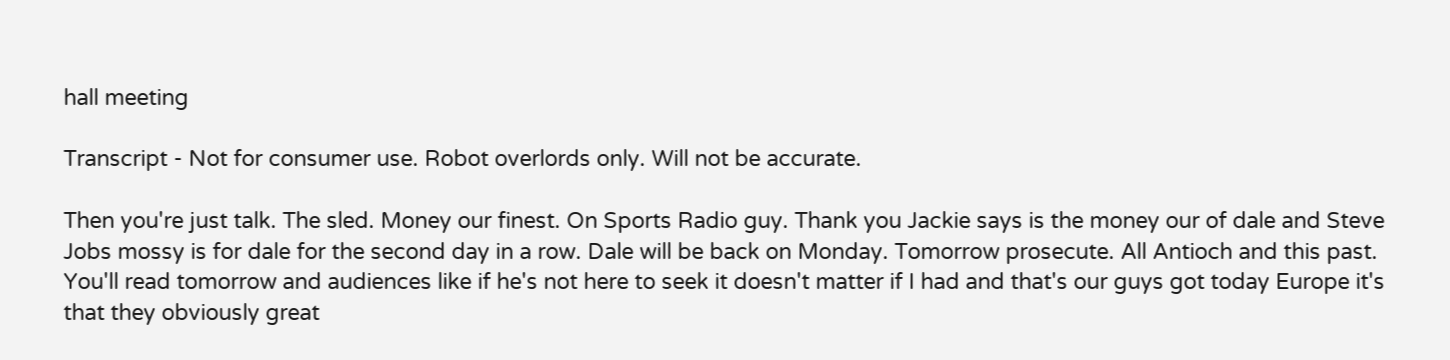hall meeting

Transcript - Not for consumer use. Robot overlords only. Will not be accurate.

Then you're just talk. The sled. Money our finest. On Sports Radio guy. Thank you Jackie says is the money our of dale and Steve Jobs mossy is for dale for the second day in a row. Dale will be back on Monday. Tomorrow prosecute. All Antioch and this past. You'll read tomorrow and audiences like if he's not here to seek it doesn't matter if I had and that's our guys got today Europe it's that they obviously great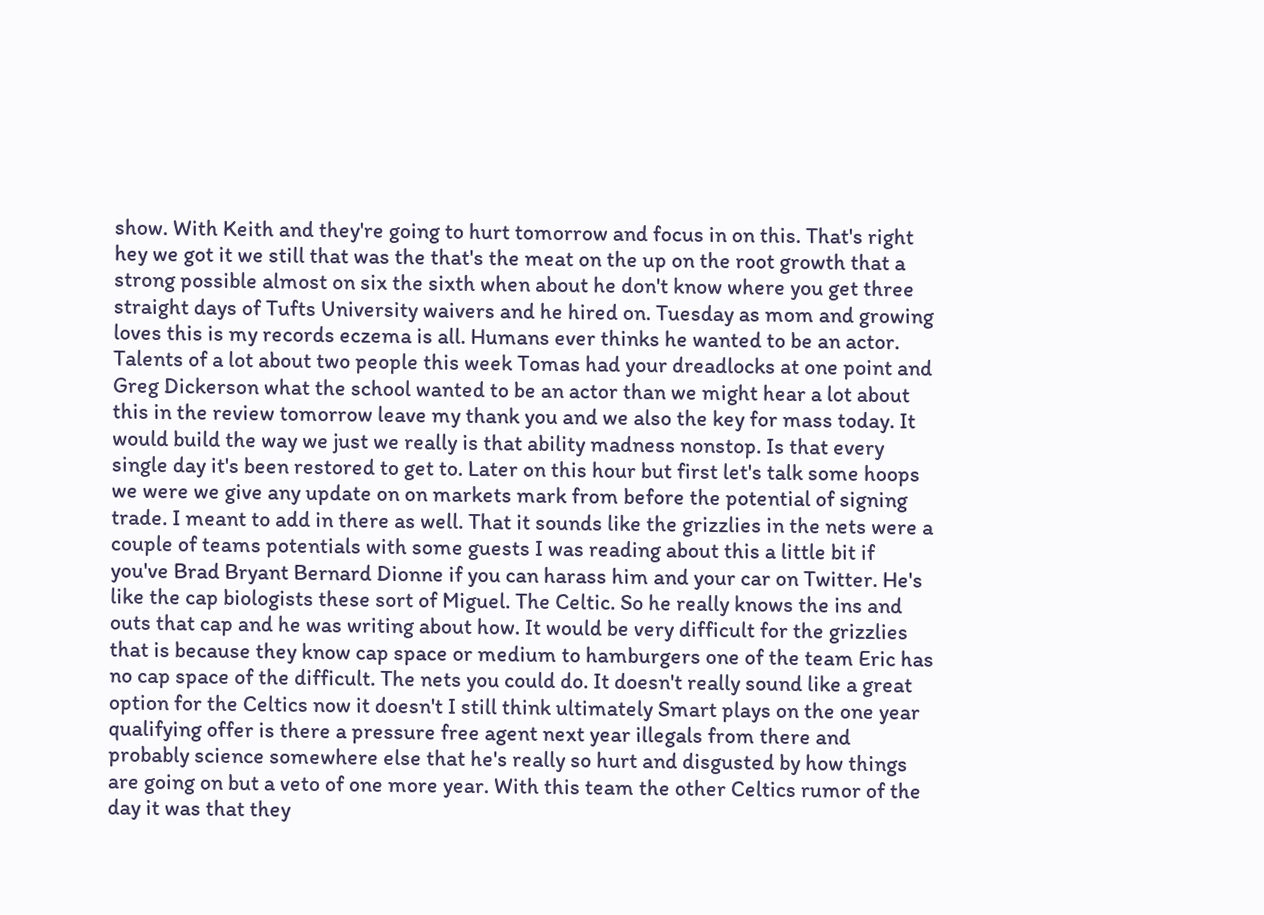show. With Keith and they're going to hurt tomorrow and focus in on this. That's right hey we got it we still that was the that's the meat on the up on the root growth that a strong possible almost on six the sixth when about he don't know where you get three straight days of Tufts University waivers and he hired on. Tuesday as mom and growing loves this is my records eczema is all. Humans ever thinks he wanted to be an actor. Talents of a lot about two people this week Tomas had your dreadlocks at one point and Greg Dickerson what the school wanted to be an actor than we might hear a lot about this in the review tomorrow leave my thank you and we also the key for mass today. It would build the way we just we really is that ability madness nonstop. Is that every single day it's been restored to get to. Later on this hour but first let's talk some hoops we were we give any update on on markets mark from before the potential of signing trade. I meant to add in there as well. That it sounds like the grizzlies in the nets were a couple of teams potentials with some guests I was reading about this a little bit if you've Brad Bryant Bernard Dionne if you can harass him and your car on Twitter. He's like the cap biologists these sort of Miguel. The Celtic. So he really knows the ins and outs that cap and he was writing about how. It would be very difficult for the grizzlies that is because they know cap space or medium to hamburgers one of the team Eric has no cap space of the difficult. The nets you could do. It doesn't really sound like a great option for the Celtics now it doesn't I still think ultimately Smart plays on the one year qualifying offer is there a pressure free agent next year illegals from there and probably science somewhere else that he's really so hurt and disgusted by how things are going on but a veto of one more year. With this team the other Celtics rumor of the day it was that they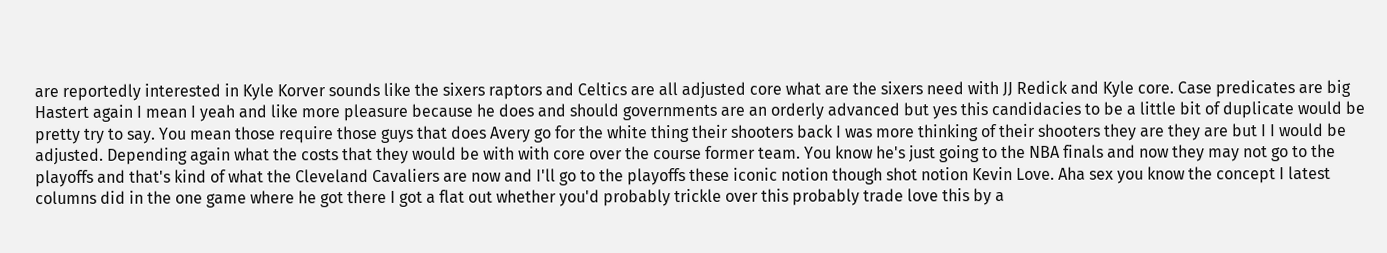are reportedly interested in Kyle Korver sounds like the sixers raptors and Celtics are all adjusted core what are the sixers need with JJ Redick and Kyle core. Case predicates are big Hastert again I mean I yeah and like more pleasure because he does and should governments are an orderly advanced but yes this candidacies to be a little bit of duplicate would be pretty try to say. You mean those require those guys that does Avery go for the white thing their shooters back I was more thinking of their shooters they are they are but I I would be adjusted. Depending again what the costs that they would be with with core over the course former team. You know he's just going to the NBA finals and now they may not go to the playoffs and that's kind of what the Cleveland Cavaliers are now and I'll go to the playoffs these iconic notion though shot notion Kevin Love. Aha sex you know the concept I latest columns did in the one game where he got there I got a flat out whether you'd probably trickle over this probably trade love this by a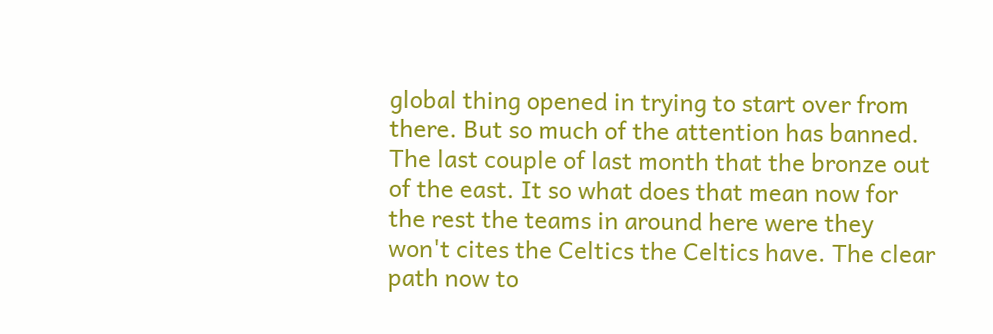global thing opened in trying to start over from there. But so much of the attention has banned. The last couple of last month that the bronze out of the east. It so what does that mean now for the rest the teams in around here were they won't cites the Celtics the Celtics have. The clear path now to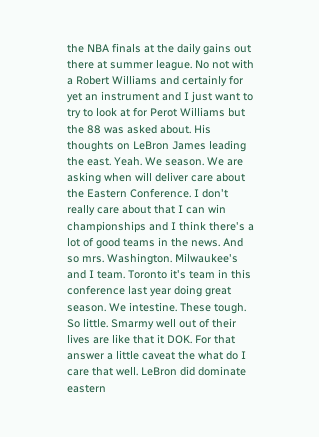the NBA finals at the daily gains out there at summer league. No not with a Robert Williams and certainly for yet an instrument and I just want to try to look at for Perot Williams but the 88 was asked about. His thoughts on LeBron James leading the east. Yeah. We season. We are asking when will deliver care about the Eastern Conference. I don't really care about that I can win championships and I think there's a lot of good teams in the news. And so mrs. Washington. Milwaukee's and I team. Toronto it's team in this conference last year doing great season. We intestine. These tough. So little. Smarmy well out of their lives are like that it DOK. For that answer a little caveat the what do I care that well. LeBron did dominate eastern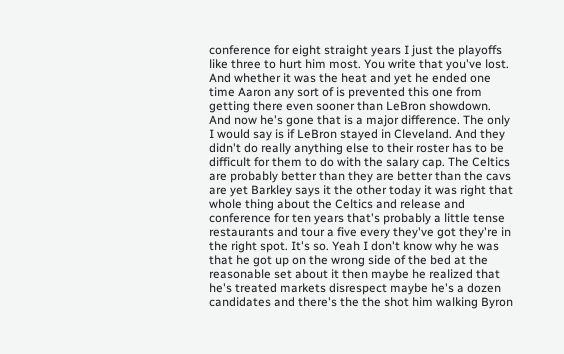conference for eight straight years I just the playoffs like three to hurt him most. You write that you've lost. And whether it was the heat and yet he ended one time Aaron any sort of is prevented this one from getting there even sooner than LeBron showdown. And now he's gone that is a major difference. The only I would say is if LeBron stayed in Cleveland. And they didn't do really anything else to their roster has to be difficult for them to do with the salary cap. The Celtics are probably better than they are better than the cavs are yet Barkley says it the other today it was right that whole thing about the Celtics and release and conference for ten years that's probably a little tense restaurants and tour a five every they've got they're in the right spot. It's so. Yeah I don't know why he was that he got up on the wrong side of the bed at the reasonable set about it then maybe he realized that he's treated markets disrespect maybe he's a dozen candidates and there's the the shot him walking Byron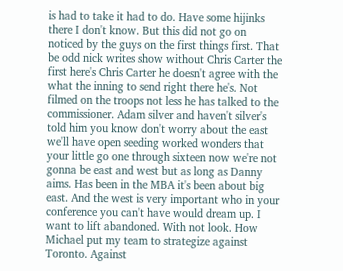is had to take it had to do. Have some hijinks there I don't know. But this did not go on noticed by the guys on the first things first. That be odd nick writes show without Chris Carter the first here's Chris Carter he doesn't agree with the what the inning to send right there he's. Not filmed on the troops not less he has talked to the commissioner. Adam silver and haven't silver's told him you know don't worry about the east we'll have open seeding worked wonders that your little go one through sixteen now we're not gonna be east and west but as long as Danny aims. Has been in the MBA it's been about big east. And the west is very important who in your conference you can't have would dream up. I want to lift abandoned. With not look. How Michael put my team to strategize against Toronto. Against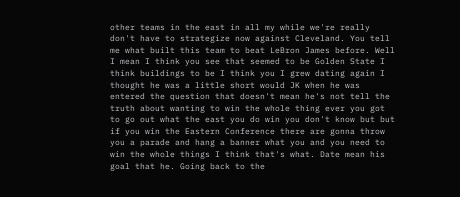other teams in the east in all my while we're really don't have to strategize now against Cleveland. You tell me what built this team to beat LeBron James before. Well I mean I think you see that seemed to be Golden State I think buildings to be I think you I grew dating again I thought he was a little short would JK when he was entered the question that doesn't mean he's not tell the truth about wanting to win the whole thing ever you got to go out what the east you do win you don't know but but if you win the Eastern Conference there are gonna throw you a parade and hang a banner what you and you need to win the whole things I think that's what. Date mean his goal that he. Going back to the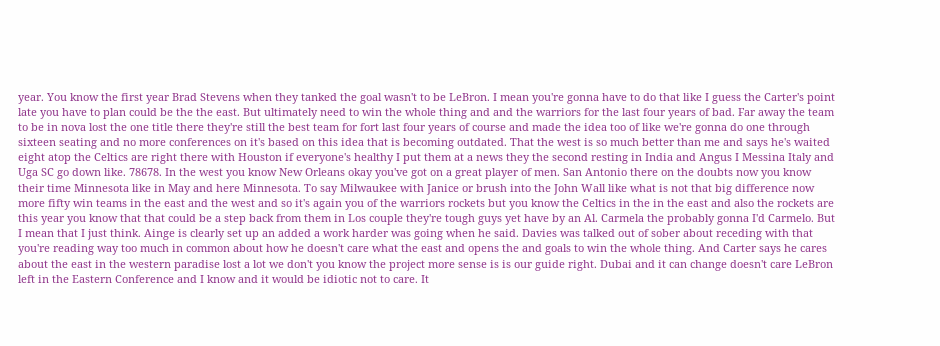year. You know the first year Brad Stevens when they tanked the goal wasn't to be LeBron. I mean you're gonna have to do that like I guess the Carter's point late you have to plan could be the the east. But ultimately need to win the whole thing and and the warriors for the last four years of bad. Far away the team to be in nova lost the one title there they're still the best team for fort last four years of course and made the idea too of like we're gonna do one through sixteen seating and no more conferences on it's based on this idea that is becoming outdated. That the west is so much better than me and says he's waited eight atop the Celtics are right there with Houston if everyone's healthy I put them at a news they the second resting in India and Angus I Messina Italy and Uga SC go down like. 78678. In the west you know New Orleans okay you've got on a great player of men. San Antonio there on the doubts now you know their time Minnesota like in May and here Minnesota. To say Milwaukee with Janice or brush into the John Wall like what is not that big difference now more fifty win teams in the east and the west and so it's again you of the warriors rockets but you know the Celtics in the in the east and also the rockets are this year you know that that could be a step back from them in Los couple they're tough guys yet have by an Al. Carmela the probably gonna I'd Carmelo. But I mean that I just think. Ainge is clearly set up an added a work harder was going when he said. Davies was talked out of sober about receding with that you're reading way too much in common about how he doesn't care what the east and opens the and goals to win the whole thing. And Carter says he cares about the east in the western paradise lost a lot we don't you know the project more sense is is our guide right. Dubai and it can change doesn't care LeBron left in the Eastern Conference and I know and it would be idiotic not to care. It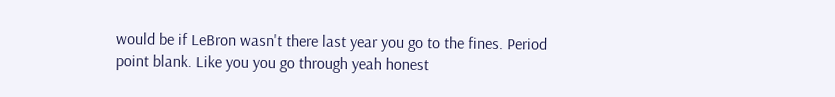would be if LeBron wasn't there last year you go to the fines. Period point blank. Like you you go through yeah honest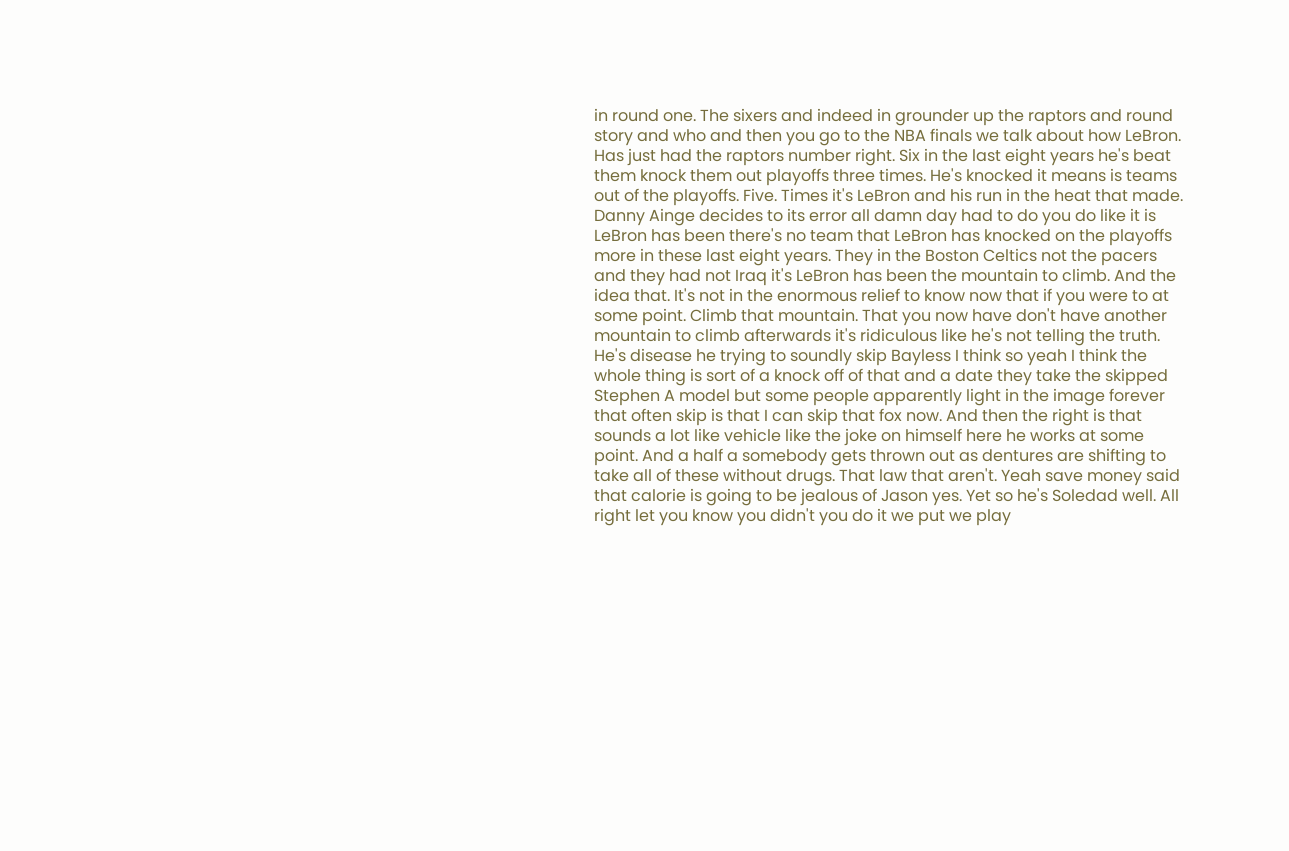in round one. The sixers and indeed in grounder up the raptors and round story and who and then you go to the NBA finals we talk about how LeBron. Has just had the raptors number right. Six in the last eight years he's beat them knock them out playoffs three times. He's knocked it means is teams out of the playoffs. Five. Times it's LeBron and his run in the heat that made. Danny Ainge decides to its error all damn day had to do you do like it is LeBron has been there's no team that LeBron has knocked on the playoffs more in these last eight years. They in the Boston Celtics not the pacers and they had not Iraq it's LeBron has been the mountain to climb. And the idea that. It's not in the enormous relief to know now that if you were to at some point. Climb that mountain. That you now have don't have another mountain to climb afterwards it's ridiculous like he's not telling the truth. He's disease he trying to soundly skip Bayless I think so yeah I think the whole thing is sort of a knock off of that and a date they take the skipped Stephen A model but some people apparently light in the image forever that often skip is that I can skip that fox now. And then the right is that sounds a lot like vehicle like the joke on himself here he works at some point. And a half a somebody gets thrown out as dentures are shifting to take all of these without drugs. That law that aren't. Yeah save money said that calorie is going to be jealous of Jason yes. Yet so he's Soledad well. All right let you know you didn't you do it we put we play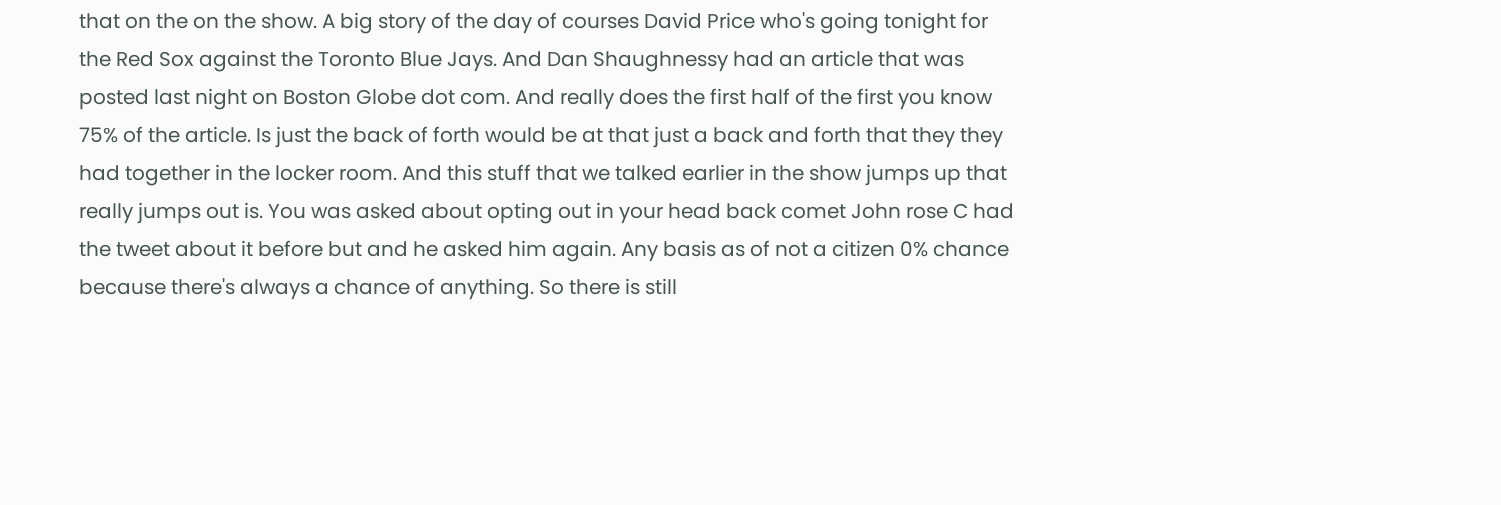that on the on the show. A big story of the day of courses David Price who's going tonight for the Red Sox against the Toronto Blue Jays. And Dan Shaughnessy had an article that was posted last night on Boston Globe dot com. And really does the first half of the first you know 75% of the article. Is just the back of forth would be at that just a back and forth that they they had together in the locker room. And this stuff that we talked earlier in the show jumps up that really jumps out is. You was asked about opting out in your head back comet John rose C had the tweet about it before but and he asked him again. Any basis as of not a citizen 0% chance because there's always a chance of anything. So there is still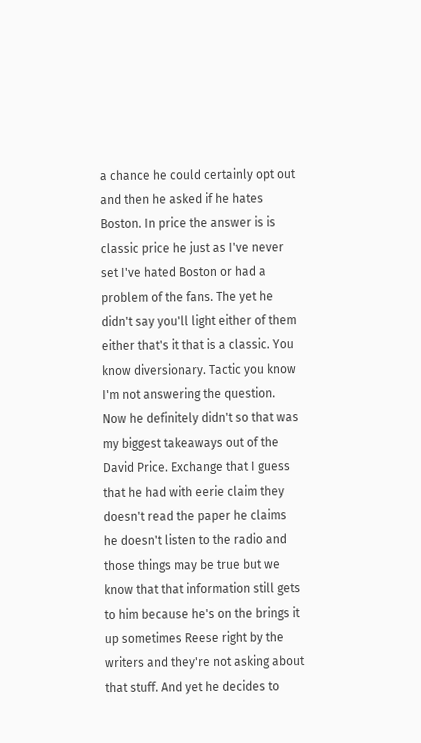a chance he could certainly opt out and then he asked if he hates Boston. In price the answer is is classic price he just as I've never set I've hated Boston or had a problem of the fans. The yet he didn't say you'll light either of them either that's it that is a classic. You know diversionary. Tactic you know I'm not answering the question. Now he definitely didn't so that was my biggest takeaways out of the David Price. Exchange that I guess that he had with eerie claim they doesn't read the paper he claims he doesn't listen to the radio and those things may be true but we know that that information still gets to him because he's on the brings it up sometimes Reese right by the writers and they're not asking about that stuff. And yet he decides to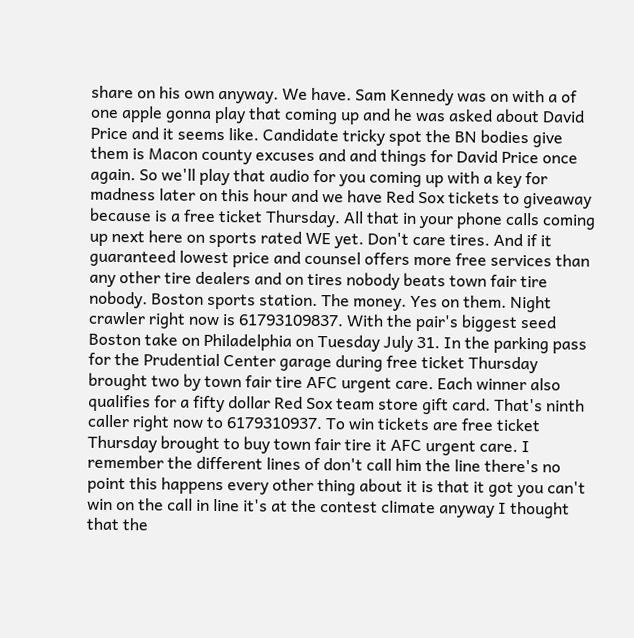share on his own anyway. We have. Sam Kennedy was on with a of one apple gonna play that coming up and he was asked about David Price and it seems like. Candidate tricky spot the BN bodies give them is Macon county excuses and and things for David Price once again. So we'll play that audio for you coming up with a key for madness later on this hour and we have Red Sox tickets to giveaway because is a free ticket Thursday. All that in your phone calls coming up next here on sports rated WE yet. Don't care tires. And if it guaranteed lowest price and counsel offers more free services than any other tire dealers and on tires nobody beats town fair tire nobody. Boston sports station. The money. Yes on them. Night crawler right now is 61793109837. With the pair's biggest seed Boston take on Philadelphia on Tuesday July 31. In the parking pass for the Prudential Center garage during free ticket Thursday brought two by town fair tire AFC urgent care. Each winner also qualifies for a fifty dollar Red Sox team store gift card. That's ninth caller right now to 6179310937. To win tickets are free ticket Thursday brought to buy town fair tire it AFC urgent care. I remember the different lines of don't call him the line there's no point this happens every other thing about it is that it got you can't win on the call in line it's at the contest climate anyway I thought that the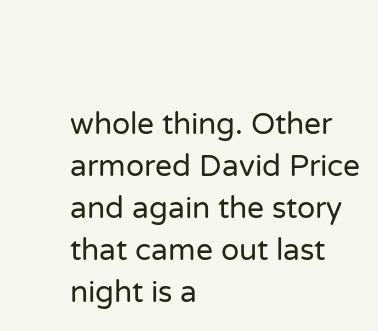whole thing. Other armored David Price and again the story that came out last night is a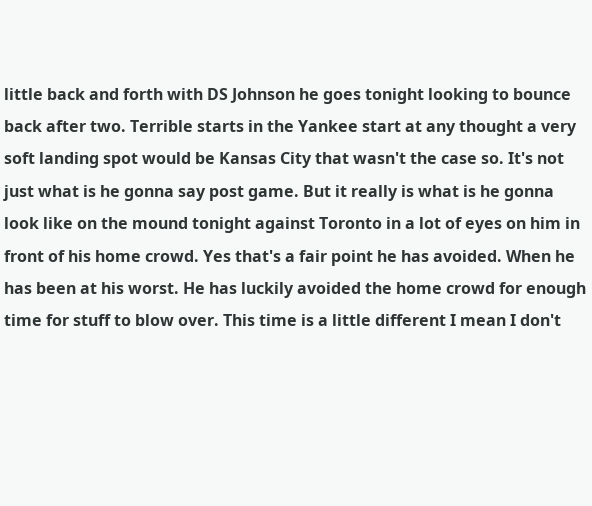little back and forth with DS Johnson he goes tonight looking to bounce back after two. Terrible starts in the Yankee start at any thought a very soft landing spot would be Kansas City that wasn't the case so. It's not just what is he gonna say post game. But it really is what is he gonna look like on the mound tonight against Toronto in a lot of eyes on him in front of his home crowd. Yes that's a fair point he has avoided. When he has been at his worst. He has luckily avoided the home crowd for enough time for stuff to blow over. This time is a little different I mean I don't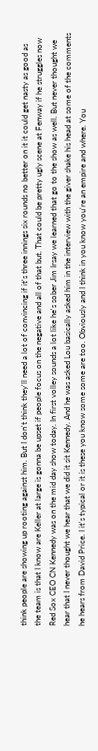think people are showing up rooting against him. But I don't think they'll need a lot of convincing if it's three innings six rounds no better on it it could get nasty as good as the team is that I know are Keller at large is gonna be upset if people focus on the negative and all of that but. That could be pretty ugly scene at Fenway if he struggles now Red Sox CEO CN Kennedy was on the mid day show today. In first volley sounds a lot like he's sober Jim Irsay we learned that go to the show as well. But never thought we hear that I never thought we hear that we did it sit Kennedy. And he was asked Lou basically asked him in the interview with the giver shake his head at some of the comments he hears from David Price. I it's typical or it is these you know some some are too. Obviously and I think in you know you're an empire and where. You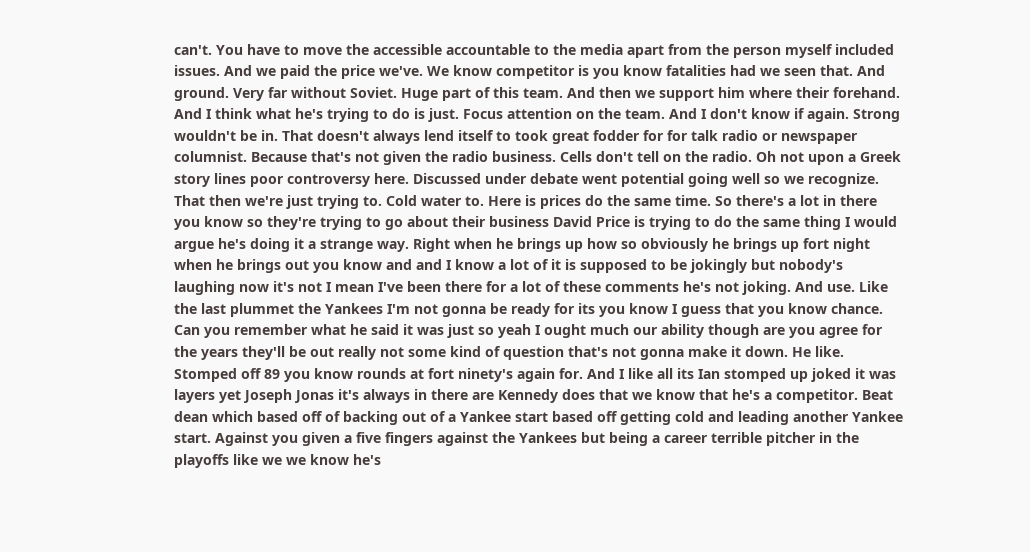can't. You have to move the accessible accountable to the media apart from the person myself included issues. And we paid the price we've. We know competitor is you know fatalities had we seen that. And ground. Very far without Soviet. Huge part of this team. And then we support him where their forehand. And I think what he's trying to do is just. Focus attention on the team. And I don't know if again. Strong wouldn't be in. That doesn't always lend itself to took great fodder for for talk radio or newspaper columnist. Because that's not given the radio business. Cells don't tell on the radio. Oh not upon a Greek story lines poor controversy here. Discussed under debate went potential going well so we recognize. That then we're just trying to. Cold water to. Here is prices do the same time. So there's a lot in there you know so they're trying to go about their business David Price is trying to do the same thing I would argue he's doing it a strange way. Right when he brings up how so obviously he brings up fort night when he brings out you know and and I know a lot of it is supposed to be jokingly but nobody's laughing now it's not I mean I've been there for a lot of these comments he's not joking. And use. Like the last plummet the Yankees I'm not gonna be ready for its you know I guess that you know chance. Can you remember what he said it was just so yeah I ought much our ability though are you agree for the years they'll be out really not some kind of question that's not gonna make it down. He like. Stomped off 89 you know rounds at fort ninety's again for. And I like all its Ian stomped up joked it was layers yet Joseph Jonas it's always in there are Kennedy does that we know that he's a competitor. Beat dean which based off of backing out of a Yankee start based off getting cold and leading another Yankee start. Against you given a five fingers against the Yankees but being a career terrible pitcher in the playoffs like we we know he's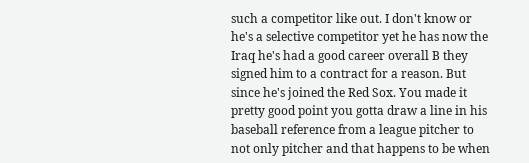such a competitor like out. I don't know or he's a selective competitor yet he has now the Iraq he's had a good career overall B they signed him to a contract for a reason. But since he's joined the Red Sox. You made it pretty good point you gotta draw a line in his baseball reference from a league pitcher to not only pitcher and that happens to be when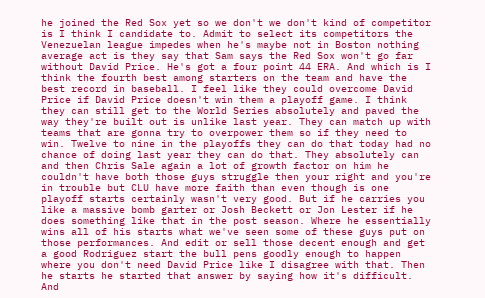he joined the Red Sox yet so we don't we don't kind of competitor is I think I candidate to. Admit to select its competitors the Venezuelan league impedes when he's maybe not in Boston nothing average act is they say that Sam says the Red Sox won't go far without David Price. He's got a four point 44 ERA. And which is I think the fourth best among starters on the team and have the best record in baseball. I feel like they could overcome David Price if David Price doesn't win them a playoff game. I think they can still get to the World Series absolutely and paved the way they're built out is unlike last year. They can match up with teams that are gonna try to overpower them so if they need to win. Twelve to nine in the playoffs they can do that today had no chance of doing last year they can do that. They absolutely can and then Chris Sale again a lot of growth factor on him he couldn't have both those guys struggle then your right and you're in trouble but CLU have more faith than even though is one playoff starts certainly wasn't very good. But if he carries you like a massive bomb garter or Josh Beckett or Jon Lester if he does something like that in the post season. Where he essentially wins all of his starts what we've seen some of these guys put on those performances. And edit or sell those decent enough and get a good Rodriguez start the bull pens goodly enough to happen where you don't need David Price like I disagree with that. Then he starts he started that answer by saying how it's difficult. And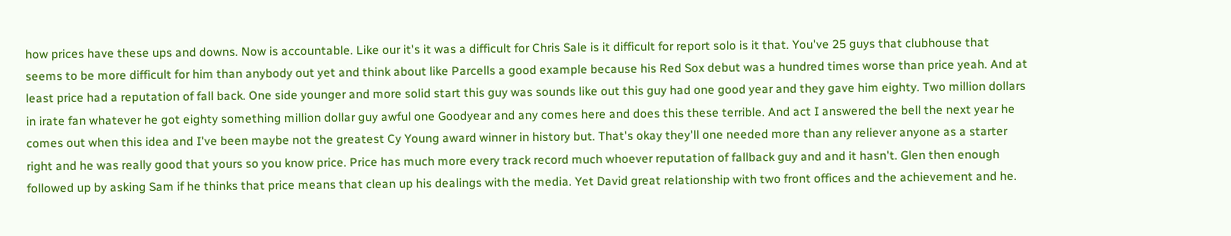how prices have these ups and downs. Now is accountable. Like our it's it was a difficult for Chris Sale is it difficult for report solo is it that. You've 25 guys that clubhouse that seems to be more difficult for him than anybody out yet and think about like Parcells a good example because his Red Sox debut was a hundred times worse than price yeah. And at least price had a reputation of fall back. One side younger and more solid start this guy was sounds like out this guy had one good year and they gave him eighty. Two million dollars in irate fan whatever he got eighty something million dollar guy awful one Goodyear and any comes here and does this these terrible. And act I answered the bell the next year he comes out when this idea and I've been maybe not the greatest Cy Young award winner in history but. That's okay they'll one needed more than any reliever anyone as a starter right and he was really good that yours so you know price. Price has much more every track record much whoever reputation of fallback guy and and it hasn't. Glen then enough followed up by asking Sam if he thinks that price means that clean up his dealings with the media. Yet David great relationship with two front offices and the achievement and he.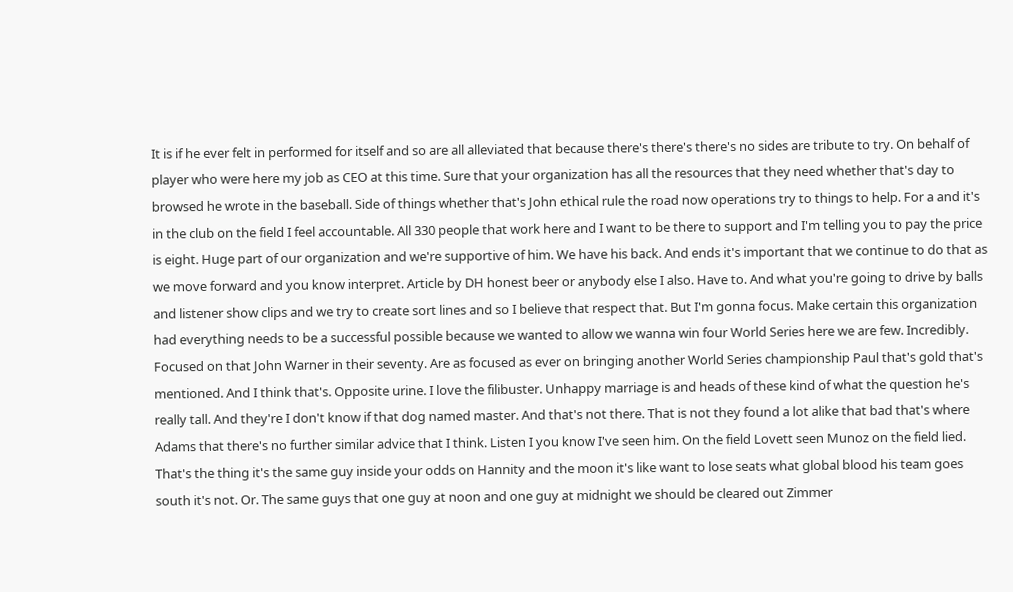It is if he ever felt in performed for itself and so are all alleviated that because there's there's there's no sides are tribute to try. On behalf of player who were here my job as CEO at this time. Sure that your organization has all the resources that they need whether that's day to browsed he wrote in the baseball. Side of things whether that's John ethical rule the road now operations try to things to help. For a and it's in the club on the field I feel accountable. All 330 people that work here and I want to be there to support and I'm telling you to pay the price is eight. Huge part of our organization and we're supportive of him. We have his back. And ends it's important that we continue to do that as we move forward and you know interpret. Article by DH honest beer or anybody else I also. Have to. And what you're going to drive by balls and listener show clips and we try to create sort lines and so I believe that respect that. But I'm gonna focus. Make certain this organization had everything needs to be a successful possible because we wanted to allow we wanna win four World Series here we are few. Incredibly. Focused on that John Warner in their seventy. Are as focused as ever on bringing another World Series championship Paul that's gold that's mentioned. And I think that's. Opposite urine. I love the filibuster. Unhappy marriage is and heads of these kind of what the question he's really tall. And they're I don't know if that dog named master. And that's not there. That is not they found a lot alike that bad that's where Adams that there's no further similar advice that I think. Listen I you know I've seen him. On the field Lovett seen Munoz on the field lied. That's the thing it's the same guy inside your odds on Hannity and the moon it's like want to lose seats what global blood his team goes south it's not. Or. The same guys that one guy at noon and one guy at midnight we should be cleared out Zimmer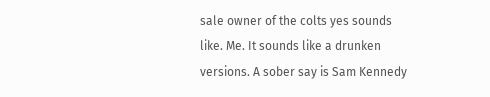sale owner of the colts yes sounds like. Me. It sounds like a drunken versions. A sober say is Sam Kennedy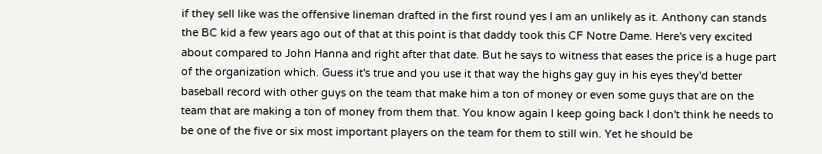if they sell like was the offensive lineman drafted in the first round yes I am an unlikely as it. Anthony can stands the BC kid a few years ago out of that at this point is that daddy took this CF Notre Dame. Here's very excited about compared to John Hanna and right after that date. But he says to witness that eases the price is a huge part of the organization which. Guess it's true and you use it that way the highs gay guy in his eyes they'd better baseball record with other guys on the team that make him a ton of money or even some guys that are on the team that are making a ton of money from them that. You know again I keep going back I don't think he needs to be one of the five or six most important players on the team for them to still win. Yet he should be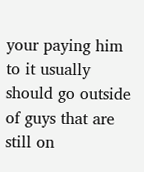your paying him to it usually should go outside of guys that are still on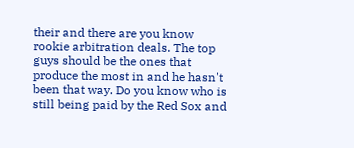their and there are you know rookie arbitration deals. The top guys should be the ones that produce the most in and he hasn't been that way. Do you know who is still being paid by the Red Sox and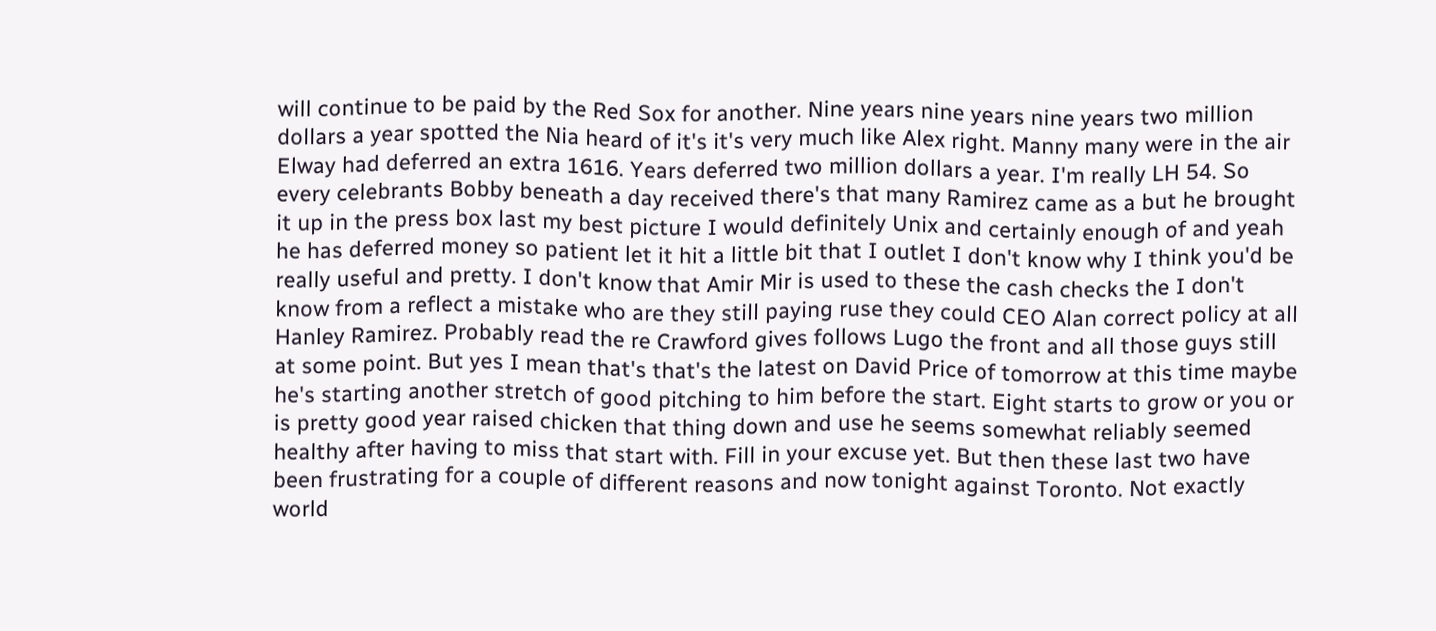will continue to be paid by the Red Sox for another. Nine years nine years nine years two million dollars a year spotted the Nia heard of it's it's very much like Alex right. Manny many were in the air Elway had deferred an extra 1616. Years deferred two million dollars a year. I'm really LH 54. So every celebrants Bobby beneath a day received there's that many Ramirez came as a but he brought it up in the press box last my best picture I would definitely Unix and certainly enough of and yeah he has deferred money so patient let it hit a little bit that I outlet I don't know why I think you'd be really useful and pretty. I don't know that Amir Mir is used to these the cash checks the I don't know from a reflect a mistake who are they still paying ruse they could CEO Alan correct policy at all Hanley Ramirez. Probably read the re Crawford gives follows Lugo the front and all those guys still at some point. But yes I mean that's that's the latest on David Price of tomorrow at this time maybe he's starting another stretch of good pitching to him before the start. Eight starts to grow or you or is pretty good year raised chicken that thing down and use he seems somewhat reliably seemed healthy after having to miss that start with. Fill in your excuse yet. But then these last two have been frustrating for a couple of different reasons and now tonight against Toronto. Not exactly world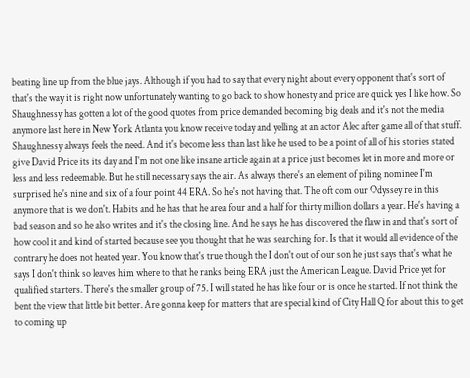beating line up from the blue jays. Although if you had to say that every night about every opponent that's sort of that's the way it is right now unfortunately wanting to go back to show honesty and price are quick yes I like how. So Shaughnessy has gotten a lot of the good quotes from price demanded becoming big deals and it's not the media anymore last here in New York Atlanta you know receive today and yelling at an actor Alec after game all of that stuff. Shaughnessy always feels the need. And it's become less than last like he used to be a point of all of his stories stated give David Price its its day and I'm not one like insane article again at a price just becomes let in more and more or less and less redeemable. But he still necessary says the air. As always there's an element of piling nominee I'm surprised he's nine and six of a four point 44 ERA. So he's not having that. The oft com our Odyssey re in this anymore that is we don't. Habits and he has that he area four and a half for thirty million dollars a year. He's having a bad season and so he also writes and it's the closing line. And he says he has discovered the flaw in and that's sort of how cool it and kind of started because see you thought that he was searching for. Is that it would all evidence of the contrary he does not heated year. You know that's true though the I don't out of our son he just says that's what he says I don't think so leaves him where to that he ranks being ERA just the American League. David Price yet for qualified starters. There's the smaller group of 75. I will stated he has like four or is once he started. If not think the bent the view that little bit better. Are gonna keep for matters that are special kind of City Hall Q for about this to get to coming up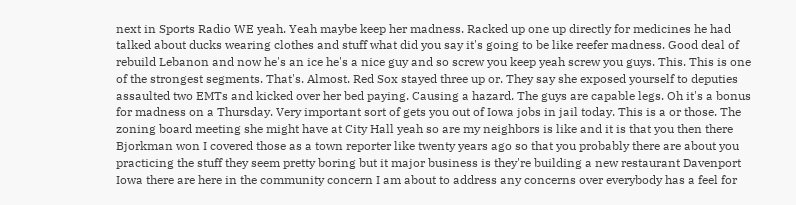next in Sports Radio WE yeah. Yeah maybe keep her madness. Racked up one up directly for medicines he had talked about ducks wearing clothes and stuff what did you say it's going to be like reefer madness. Good deal of rebuild Lebanon and now he's an ice he's a nice guy and so screw you keep yeah screw you guys. This. This is one of the strongest segments. That's. Almost. Red Sox stayed three up or. They say she exposed yourself to deputies assaulted two EMTs and kicked over her bed paying. Causing a hazard. The guys are capable legs. Oh it's a bonus for madness on a Thursday. Very important sort of gets you out of Iowa jobs in jail today. This is a or those. The zoning board meeting she might have at City Hall yeah so are my neighbors is like and it is that you then there Bjorkman won I covered those as a town reporter like twenty years ago so that you probably there are about you practicing the stuff they seem pretty boring but it major business is they're building a new restaurant Davenport Iowa there are here in the community concern I am about to address any concerns over everybody has a feel for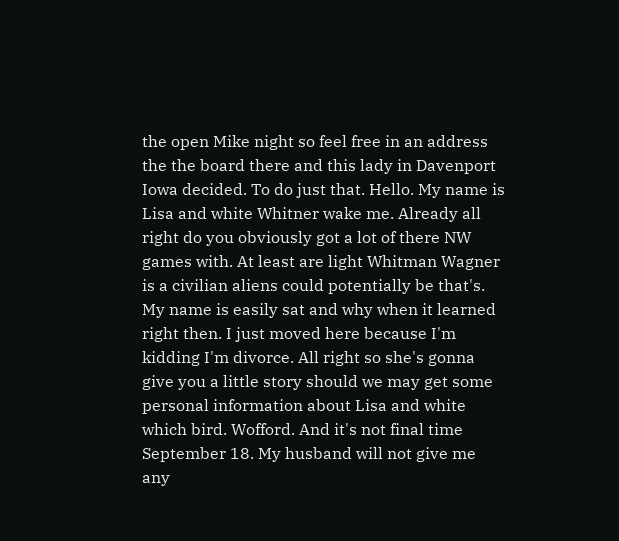the open Mike night so feel free in an address the the board there and this lady in Davenport Iowa decided. To do just that. Hello. My name is Lisa and white Whitner wake me. Already all right do you obviously got a lot of there NW games with. At least are light Whitman Wagner is a civilian aliens could potentially be that's. My name is easily sat and why when it learned right then. I just moved here because I'm kidding I'm divorce. All right so she's gonna give you a little story should we may get some personal information about Lisa and white which bird. Wofford. And it's not final time September 18. My husband will not give me any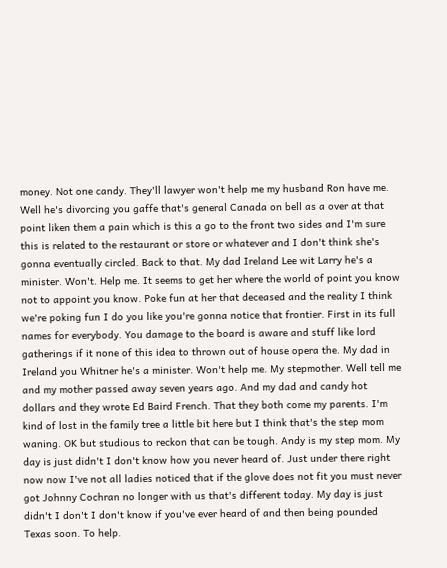money. Not one candy. They'll lawyer won't help me my husband Ron have me. Well he's divorcing you gaffe that's general Canada on bell as a over at that point liken them a pain which is this a go to the front two sides and I'm sure this is related to the restaurant or store or whatever and I don't think she's gonna eventually circled. Back to that. My dad Ireland Lee wit Larry he's a minister. Won't. Help me. It seems to get her where the world of point you know not to appoint you know. Poke fun at her that deceased and the reality I think we're poking fun I do you like you're gonna notice that frontier. First in its full names for everybody. You damage to the board is aware and stuff like lord gatherings if it none of this idea to thrown out of house opera the. My dad in Ireland you Whitner he's a minister. Won't help me. My stepmother. Well tell me and my mother passed away seven years ago. And my dad and candy hot dollars and they wrote Ed Baird French. That they both come my parents. I'm kind of lost in the family tree a little bit here but I think that's the step mom waning. OK but studious to reckon that can be tough. Andy is my step mom. My day is just didn't I don't know how you never heard of. Just under there right now now I've not all ladies noticed that if the glove does not fit you must never got Johnny Cochran no longer with us that's different today. My day is just didn't I don't I don't know if you've ever heard of and then being pounded Texas soon. To help.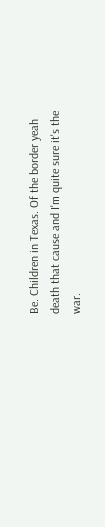Be. Children in Texas. Of the border yeah death that cause and I'm quite sure it's the war.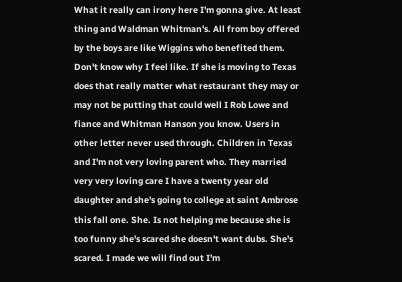What it really can irony here I'm gonna give. At least thing and Waldman Whitman's. All from boy offered by the boys are like Wiggins who benefited them. Don't know why I feel like. If she is moving to Texas does that really matter what restaurant they may or may not be putting that could well I Rob Lowe and fiance and Whitman Hanson you know. Users in other letter never used through. Children in Texas and I'm not very loving parent who. They married very very loving care I have a twenty year old daughter and she's going to college at saint Ambrose this fall one. She. Is not helping me because she is too funny she's scared she doesn't want dubs. She's scared. I made we will find out I'm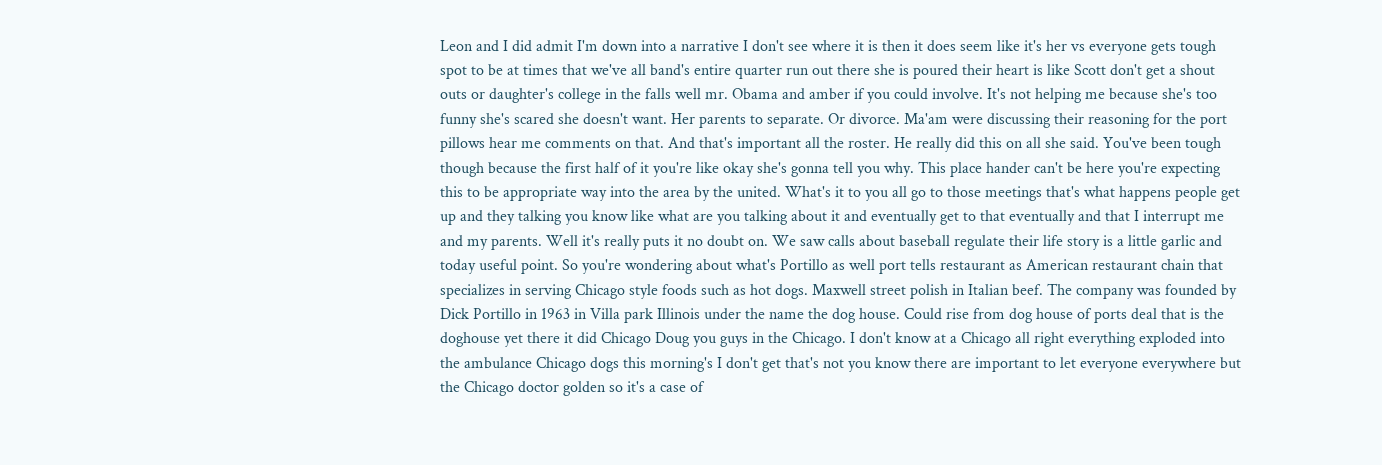Leon and I did admit I'm down into a narrative I don't see where it is then it does seem like it's her vs everyone gets tough spot to be at times that we've all band's entire quarter run out there she is poured their heart is like Scott don't get a shout outs or daughter's college in the falls well mr. Obama and amber if you could involve. It's not helping me because she's too funny she's scared she doesn't want. Her parents to separate. Or divorce. Ma'am were discussing their reasoning for the port pillows hear me comments on that. And that's important all the roster. He really did this on all she said. You've been tough though because the first half of it you're like okay she's gonna tell you why. This place hander can't be here you're expecting this to be appropriate way into the area by the united. What's it to you all go to those meetings that's what happens people get up and they talking you know like what are you talking about it and eventually get to that eventually and that I interrupt me and my parents. Well it's really puts it no doubt on. We saw calls about baseball regulate their life story is a little garlic and today useful point. So you're wondering about what's Portillo as well port tells restaurant as American restaurant chain that specializes in serving Chicago style foods such as hot dogs. Maxwell street polish in Italian beef. The company was founded by Dick Portillo in 1963 in Villa park Illinois under the name the dog house. Could rise from dog house of ports deal that is the doghouse yet there it did Chicago Doug you guys in the Chicago. I don't know at a Chicago all right everything exploded into the ambulance Chicago dogs this morning's I don't get that's not you know there are important to let everyone everywhere but the Chicago doctor golden so it's a case of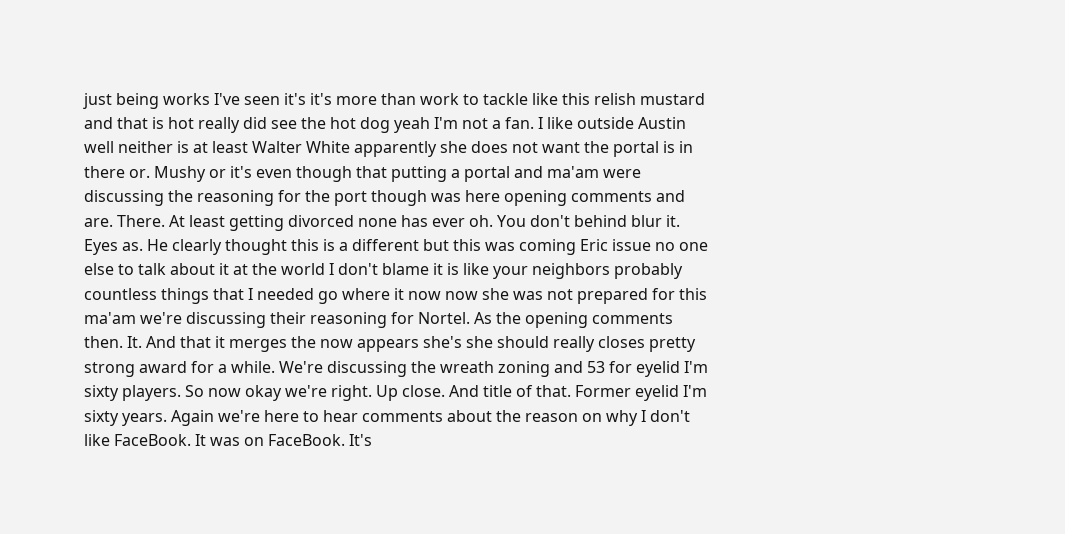just being works I've seen it's it's more than work to tackle like this relish mustard and that is hot really did see the hot dog yeah I'm not a fan. I like outside Austin well neither is at least Walter White apparently she does not want the portal is in there or. Mushy or it's even though that putting a portal and ma'am were discussing the reasoning for the port though was here opening comments and are. There. At least getting divorced none has ever oh. You don't behind blur it. Eyes as. He clearly thought this is a different but this was coming Eric issue no one else to talk about it at the world I don't blame it is like your neighbors probably countless things that I needed go where it now now she was not prepared for this ma'am we're discussing their reasoning for Nortel. As the opening comments then. It. And that it merges the now appears she's she should really closes pretty strong award for a while. We're discussing the wreath zoning and 53 for eyelid I'm sixty players. So now okay we're right. Up close. And title of that. Former eyelid I'm sixty years. Again we're here to hear comments about the reason on why I don't like FaceBook. It was on FaceBook. It's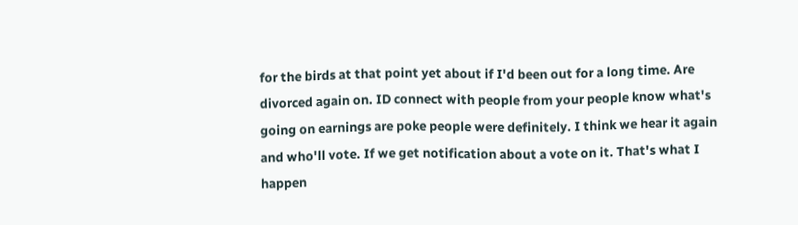for the birds at that point yet about if I'd been out for a long time. Are divorced again on. ID connect with people from your people know what's going on earnings are poke people were definitely. I think we hear it again and who'll vote. If we get notification about a vote on it. That's what I happen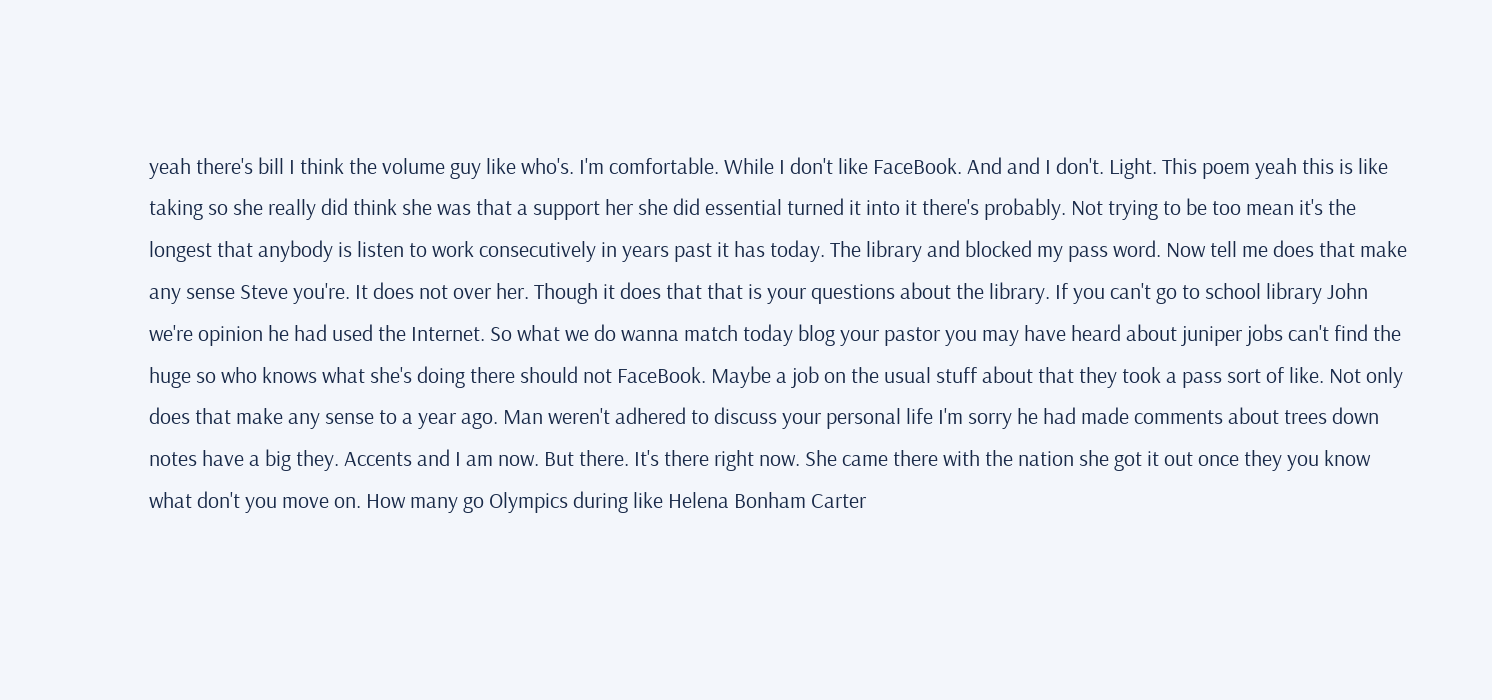yeah there's bill I think the volume guy like who's. I'm comfortable. While I don't like FaceBook. And and I don't. Light. This poem yeah this is like taking so she really did think she was that a support her she did essential turned it into it there's probably. Not trying to be too mean it's the longest that anybody is listen to work consecutively in years past it has today. The library and blocked my pass word. Now tell me does that make any sense Steve you're. It does not over her. Though it does that that is your questions about the library. If you can't go to school library John we're opinion he had used the Internet. So what we do wanna match today blog your pastor you may have heard about juniper jobs can't find the huge so who knows what she's doing there should not FaceBook. Maybe a job on the usual stuff about that they took a pass sort of like. Not only does that make any sense to a year ago. Man weren't adhered to discuss your personal life I'm sorry he had made comments about trees down notes have a big they. Accents and I am now. But there. It's there right now. She came there with the nation she got it out once they you know what don't you move on. How many go Olympics during like Helena Bonham Carter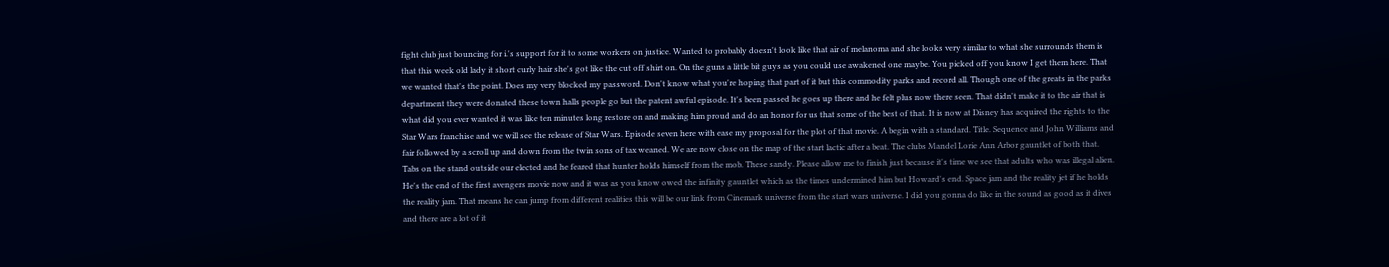fight club just bouncing for i.'s support for it to some workers on justice. Wanted to probably doesn't look like that air of melanoma and she looks very similar to what she surrounds them is that this week old lady it short curly hair she's got like the cut off shirt on. On the guns a little bit guys as you could use awakened one maybe. You picked off you know I get them here. That we wanted that's the point. Does my very blocked my password. Don't know what you're hoping that part of it but this commodity parks and record all. Though one of the greats in the parks department they were donated these town halls people go but the patent awful episode. It's been passed he goes up there and he felt plus now there seen. That didn't make it to the air that is what did you ever wanted it was like ten minutes long restore on and making him proud and do an honor for us that some of the best of that. It is now at Disney has acquired the rights to the Star Wars franchise and we will see the release of Star Wars. Episode seven here with ease my proposal for the plot of that movie. A begin with a standard. Title. Sequence and John Williams and fair followed by a scroll up and down from the twin sons of tax weaned. We are now close on the map of the start lactic after a beat. The clubs Mandel Lorie Ann Arbor gauntlet of both that. Tabs on the stand outside our elected and he feared that hunter holds himself from the mob. These sandy. Please allow me to finish just because it's time we see that adults who was illegal alien. He's the end of the first avengers movie now and it was as you know owed the infinity gauntlet which as the times undermined him but Howard's end. Space jam and the reality jet if he holds the reality jam. That means he can jump from different realities this will be our link from Cinemark universe from the start wars universe. I did you gonna do like in the sound as good as it dives and there are a lot of it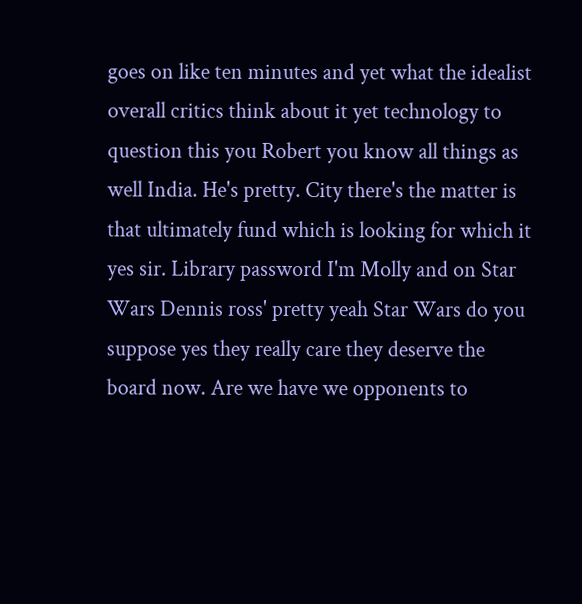goes on like ten minutes and yet what the idealist overall critics think about it yet technology to question this you Robert you know all things as well India. He's pretty. City there's the matter is that ultimately fund which is looking for which it yes sir. Library password I'm Molly and on Star Wars Dennis ross' pretty yeah Star Wars do you suppose yes they really care they deserve the board now. Are we have we opponents to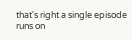that's right a single episode runs on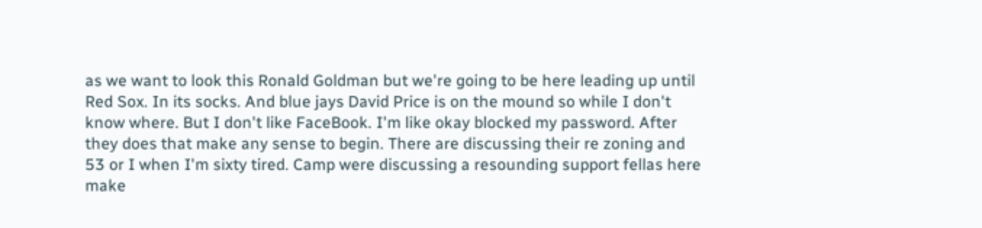as we want to look this Ronald Goldman but we're going to be here leading up until Red Sox. In its socks. And blue jays David Price is on the mound so while I don't know where. But I don't like FaceBook. I'm like okay blocked my password. After they does that make any sense to begin. There are discussing their re zoning and 53 or I when I'm sixty tired. Camp were discussing a resounding support fellas here make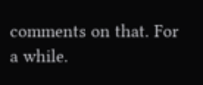comments on that. For a while.